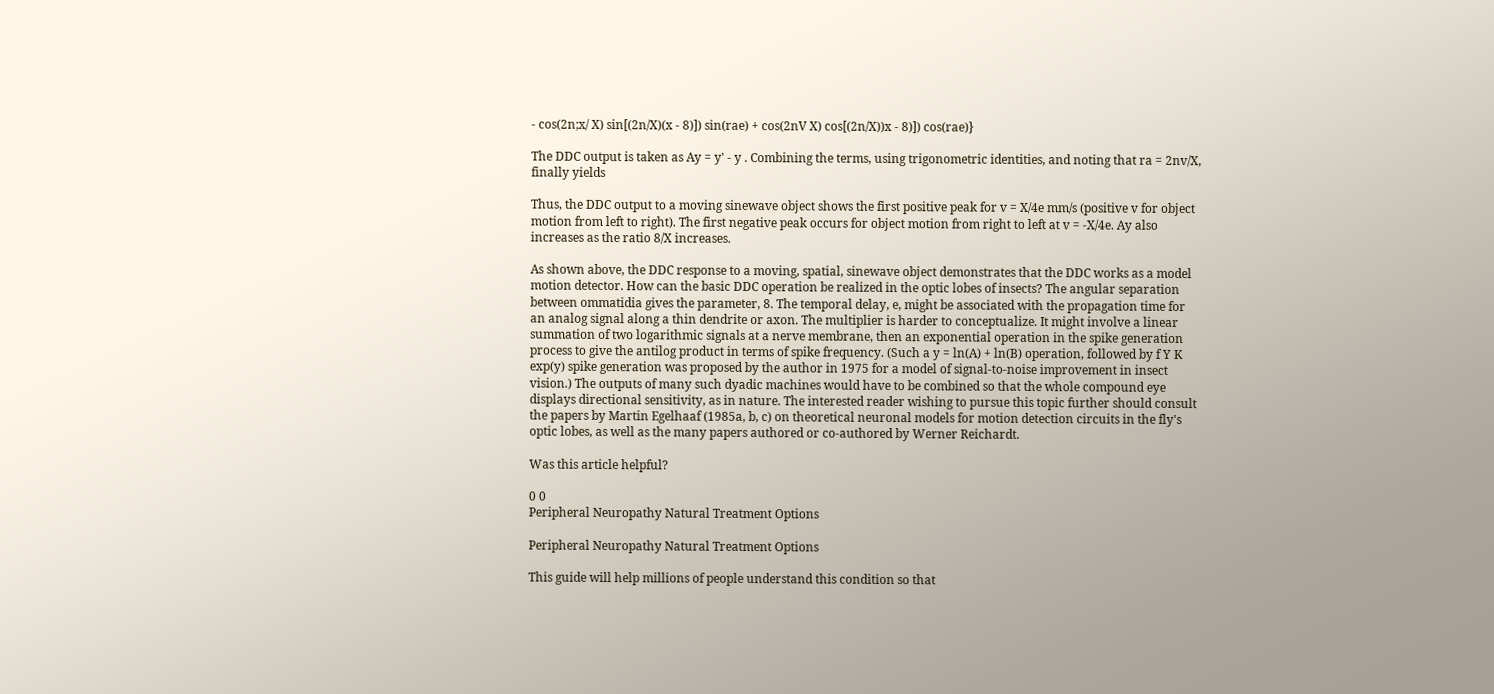- cos(2n;x/ X) sin[(2n/X)(x - 8)]) sin(rae) + cos(2nV X) cos[(2n/X))x - 8)]) cos(rae)}

The DDC output is taken as Ay = y' - y . Combining the terms, using trigonometric identities, and noting that ra = 2nv/X, finally yields

Thus, the DDC output to a moving sinewave object shows the first positive peak for v = X/4e mm/s (positive v for object motion from left to right). The first negative peak occurs for object motion from right to left at v = -X/4e. Ay also increases as the ratio 8/X increases.

As shown above, the DDC response to a moving, spatial, sinewave object demonstrates that the DDC works as a model motion detector. How can the basic DDC operation be realized in the optic lobes of insects? The angular separation between ommatidia gives the parameter, 8. The temporal delay, e, might be associated with the propagation time for an analog signal along a thin dendrite or axon. The multiplier is harder to conceptualize. It might involve a linear summation of two logarithmic signals at a nerve membrane, then an exponential operation in the spike generation process to give the antilog product in terms of spike frequency. (Such a y = ln(A) + ln(B) operation, followed by f Y K exp(y) spike generation was proposed by the author in 1975 for a model of signal-to-noise improvement in insect vision.) The outputs of many such dyadic machines would have to be combined so that the whole compound eye displays directional sensitivity, as in nature. The interested reader wishing to pursue this topic further should consult the papers by Martin Egelhaaf (1985a, b, c) on theoretical neuronal models for motion detection circuits in the fly's optic lobes, as well as the many papers authored or co-authored by Werner Reichardt.

Was this article helpful?

0 0
Peripheral Neuropathy Natural Treatment Options

Peripheral Neuropathy Natural Treatment Options

This guide will help millions of people understand this condition so that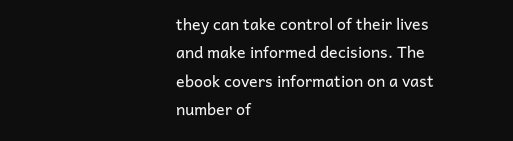they can take control of their lives and make informed decisions. The ebook covers information on a vast number of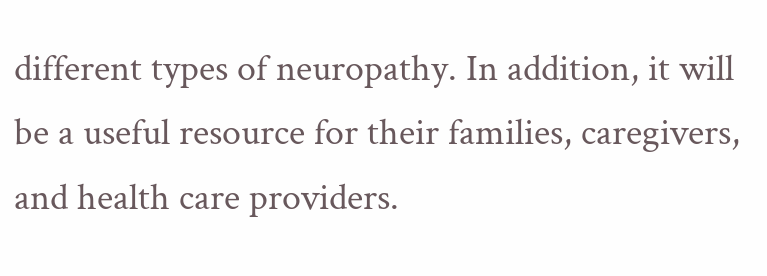different types of neuropathy. In addition, it will be a useful resource for their families, caregivers, and health care providers.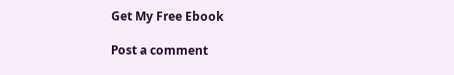Get My Free Ebook

Post a comment